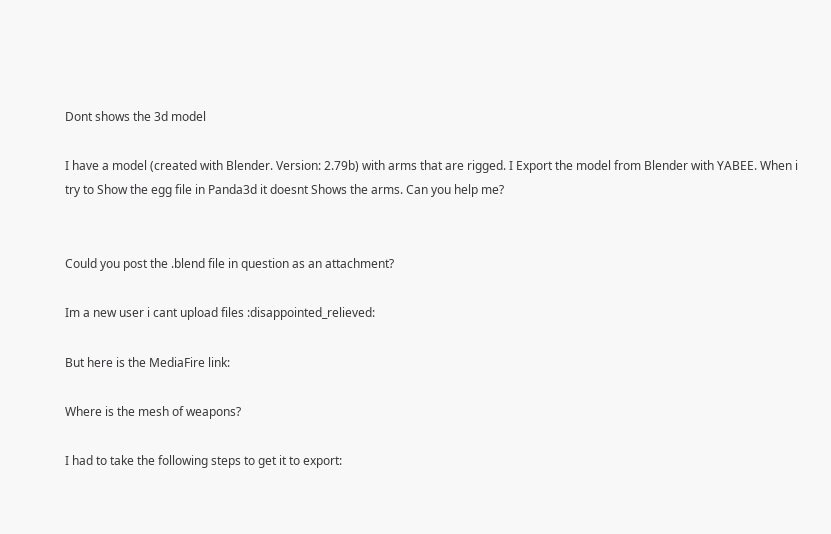Dont shows the 3d model

I have a model (created with Blender. Version: 2.79b) with arms that are rigged. I Export the model from Blender with YABEE. When i try to Show the egg file in Panda3d it doesnt Shows the arms. Can you help me?


Could you post the .blend file in question as an attachment?

Im a new user i cant upload files :disappointed_relieved:

But here is the MediaFire link:

Where is the mesh of weapons?

I had to take the following steps to get it to export: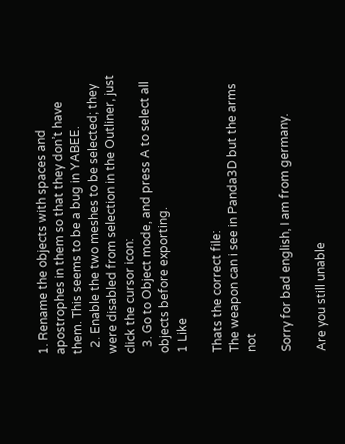1. Rename the objects with spaces and apostrophes in them so that they don’t have them. This seems to be a bug in YABEE.
  2. Enable the two meshes to be selected; they were disabled from selection in the Outliner, just click the cursor icon:
  3. Go to Object mode, and press A to select all objects before exporting.
1 Like

Thats the correct file:
The weapon can i see in Panda3D but the arms not

Sorry for bad english, I am from germany.

Are you still unable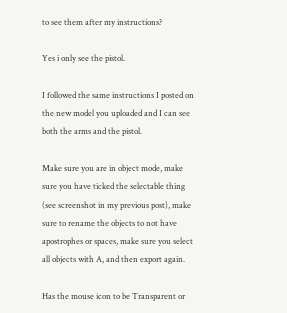to see them after my instructions?

Yes i only see the pistol.

I followed the same instructions I posted on the new model you uploaded and I can see both the arms and the pistol.

Make sure you are in object mode, make sure you have ticked the selectable thing (see screenshot in my previous post), make sure to rename the objects to not have apostrophes or spaces, make sure you select all objects with A, and then export again.

Has the mouse icon to be Transparent or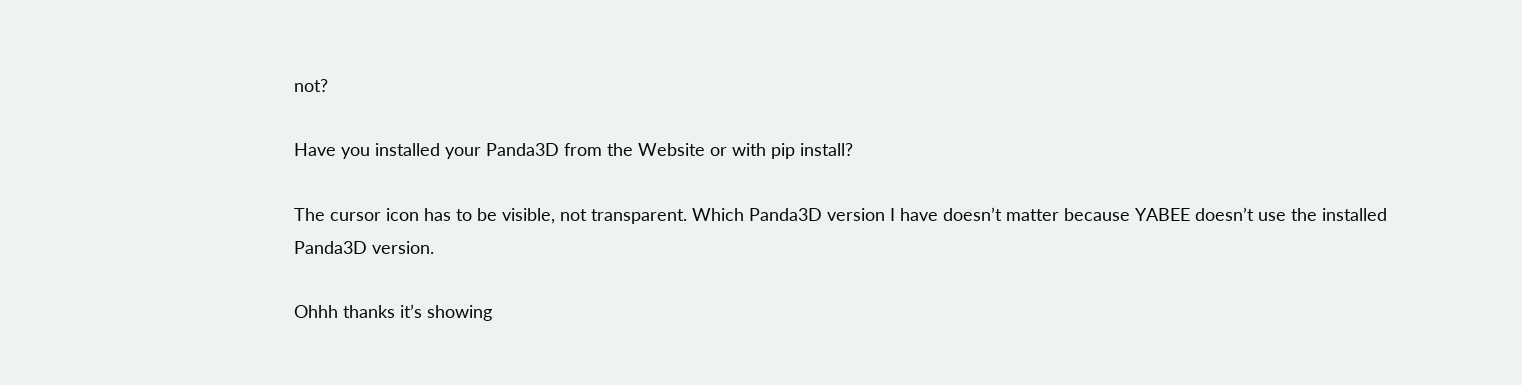not?

Have you installed your Panda3D from the Website or with pip install?

The cursor icon has to be visible, not transparent. Which Panda3D version I have doesn’t matter because YABEE doesn’t use the installed Panda3D version.

Ohhh thanks it’s showing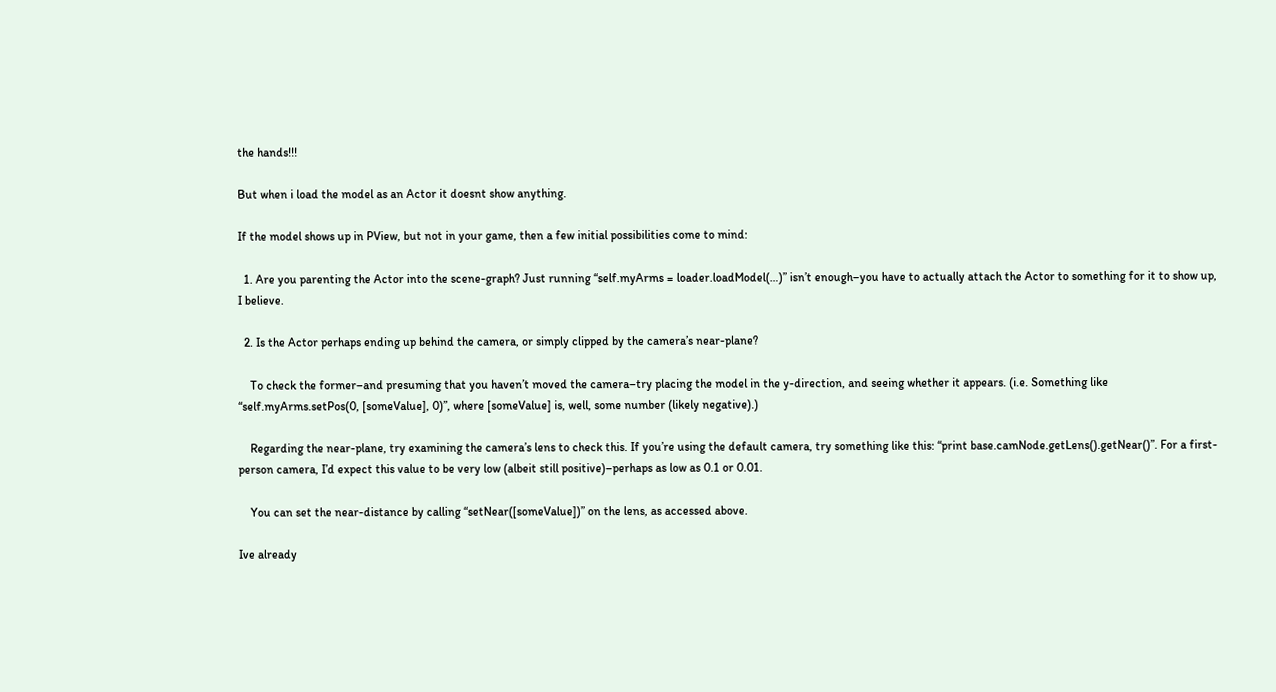the hands!!!

But when i load the model as an Actor it doesnt show anything.

If the model shows up in PView, but not in your game, then a few initial possibilities come to mind:

  1. Are you parenting the Actor into the scene-graph? Just running “self.myArms = loader.loadModel(…)” isn’t enough–you have to actually attach the Actor to something for it to show up, I believe.

  2. Is the Actor perhaps ending up behind the camera, or simply clipped by the camera’s near-plane?

    To check the former–and presuming that you haven’t moved the camera–try placing the model in the y-direction, and seeing whether it appears. (i.e. Something like “self.myArms.setPos(0, [someValue], 0)”, where [someValue] is, well, some number (likely negative).)

    Regarding the near-plane, try examining the camera’s lens to check this. If you’re using the default camera, try something like this: “print base.camNode.getLens().getNear()”. For a first-person camera, I’d expect this value to be very low (albeit still positive)–perhaps as low as 0.1 or 0.01.

    You can set the near-distance by calling “setNear([someValue])” on the lens, as accessed above.

Ive already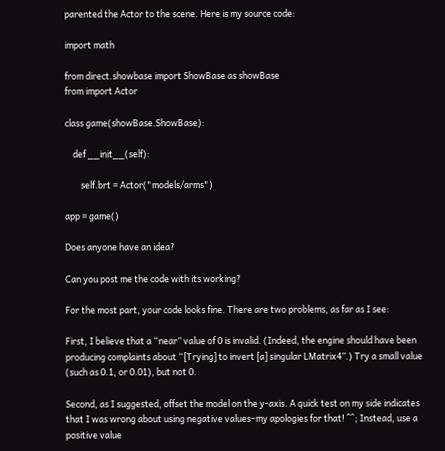parented the Actor to the scene. Here is my source code:

import math

from direct.showbase import ShowBase as showBase
from import Actor

class game(showBase.ShowBase):

    def __init__(self):

        self.brt = Actor("models/arms")

app = game()

Does anyone have an idea?

Can you post me the code with its working?

For the most part, your code looks fine. There are two problems, as far as I see:

First, I believe that a “near” value of 0 is invalid. (Indeed, the engine should have been producing complaints about “[Trying] to invert [a] singular LMatrix4”.) Try a small value (such as 0.1, or 0.01), but not 0.

Second, as I suggested, offset the model on the y-axis. A quick test on my side indicates that I was wrong about using negative values–my apologies for that! ^^; Instead, use a positive value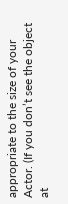appropriate to the size of your Actor. (If you don’t see the object at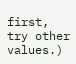first, try other values.)